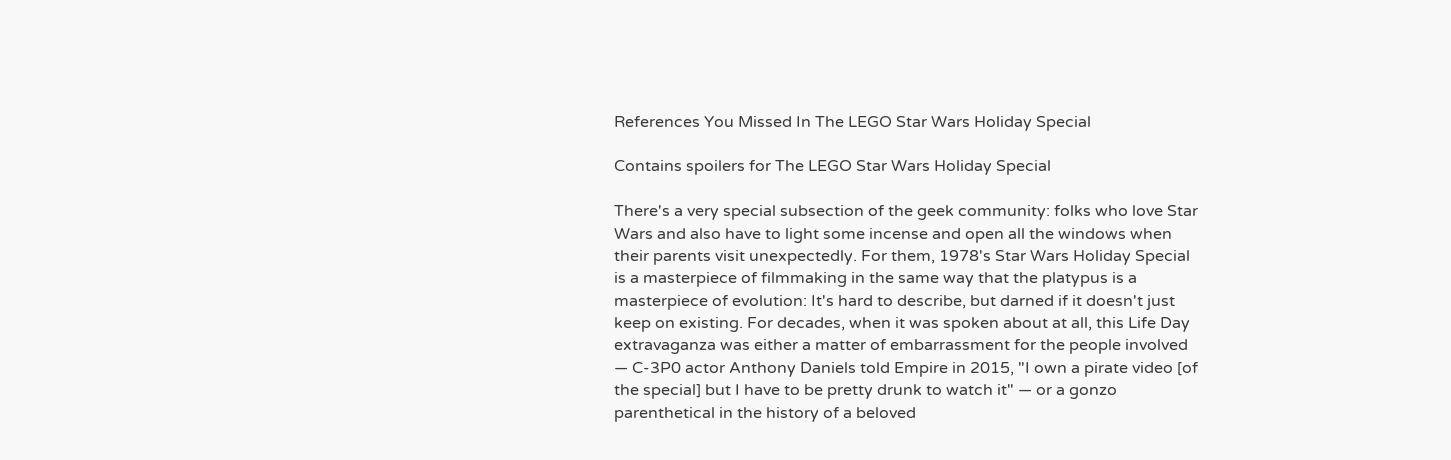References You Missed In The LEGO Star Wars Holiday Special

Contains spoilers for The LEGO Star Wars Holiday Special

There's a very special subsection of the geek community: folks who love Star Wars and also have to light some incense and open all the windows when their parents visit unexpectedly. For them, 1978's Star Wars Holiday Special is a masterpiece of filmmaking in the same way that the platypus is a masterpiece of evolution: It's hard to describe, but darned if it doesn't just keep on existing. For decades, when it was spoken about at all, this Life Day extravaganza was either a matter of embarrassment for the people involved — C-3P0 actor Anthony Daniels told Empire in 2015, "I own a pirate video [of the special] but I have to be pretty drunk to watch it" — or a gonzo parenthetical in the history of a beloved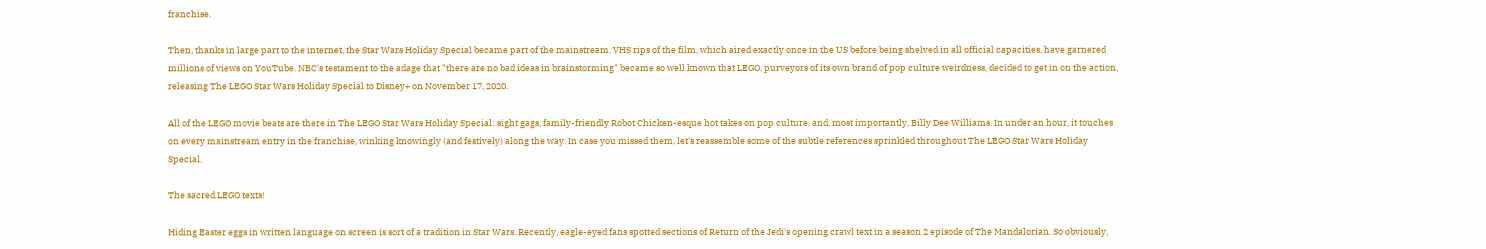franchise.

Then, thanks in large part to the internet, the Star Wars Holiday Special became part of the mainstream. VHS rips of the film, which aired exactly once in the US before being shelved in all official capacities, have garnered millions of views on YouTube. NBC's testament to the adage that "there are no bad ideas in brainstorming" became so well known that LEGO, purveyors of its own brand of pop culture weirdness, decided to get in on the action, releasing The LEGO Star Wars Holiday Special to Disney+ on November 17, 2020.

All of the LEGO movie beats are there in The LEGO Star Wars Holiday Special: sight gags, family-friendly Robot Chicken-esque hot takes on pop culture, and, most importantly, Billy Dee Williams. In under an hour, it touches on every mainstream entry in the franchise, winking knowingly (and festively) along the way. In case you missed them, let's reassemble some of the subtle references sprinkled throughout The LEGO Star Wars Holiday Special.

The sacred LEGO texts!

Hiding Easter eggs in written language on screen is sort of a tradition in Star Wars. Recently, eagle-eyed fans spotted sections of Return of the Jedi's opening crawl text in a season 2 episode of The Mandalorian. So obviously,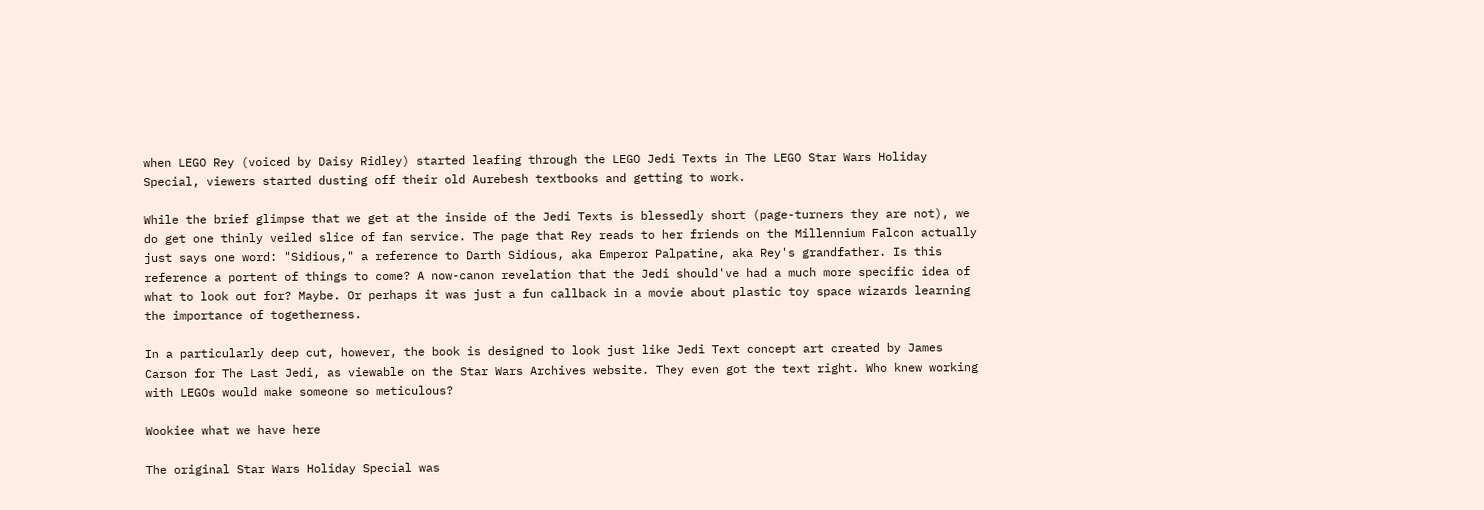when LEGO Rey (voiced by Daisy Ridley) started leafing through the LEGO Jedi Texts in The LEGO Star Wars Holiday Special, viewers started dusting off their old Aurebesh textbooks and getting to work.

While the brief glimpse that we get at the inside of the Jedi Texts is blessedly short (page-turners they are not), we do get one thinly veiled slice of fan service. The page that Rey reads to her friends on the Millennium Falcon actually just says one word: "Sidious," a reference to Darth Sidious, aka Emperor Palpatine, aka Rey's grandfather. Is this reference a portent of things to come? A now-canon revelation that the Jedi should've had a much more specific idea of what to look out for? Maybe. Or perhaps it was just a fun callback in a movie about plastic toy space wizards learning the importance of togetherness.

In a particularly deep cut, however, the book is designed to look just like Jedi Text concept art created by James Carson for The Last Jedi, as viewable on the Star Wars Archives website. They even got the text right. Who knew working with LEGOs would make someone so meticulous?

Wookiee what we have here

The original Star Wars Holiday Special was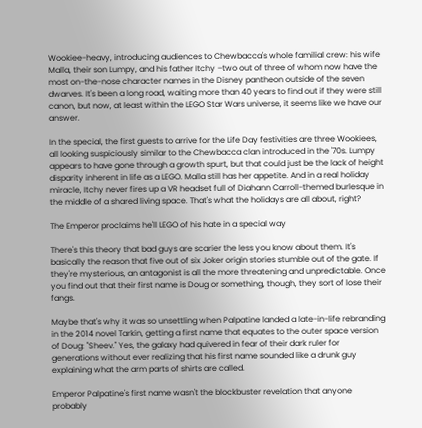Wookiee-heavy, introducing audiences to Chewbacca's whole familial crew: his wife Malla, their son Lumpy, and his father Itchy –two out of three of whom now have the most on-the-nose character names in the Disney pantheon outside of the seven dwarves. It's been a long road, waiting more than 40 years to find out if they were still canon, but now, at least within the LEGO Star Wars universe, it seems like we have our answer.

In the special, the first guests to arrive for the Life Day festivities are three Wookiees, all looking suspiciously similar to the Chewbacca clan introduced in the '70s. Lumpy appears to have gone through a growth spurt, but that could just be the lack of height disparity inherent in life as a LEGO. Malla still has her appetite. And in a real holiday miracle, Itchy never fires up a VR headset full of Diahann Carroll-themed burlesque in the middle of a shared living space. That's what the holidays are all about, right?

The Emperor proclaims he'll LEGO of his hate in a special way

There's this theory that bad guys are scarier the less you know about them. It's basically the reason that five out of six Joker origin stories stumble out of the gate. If they're mysterious, an antagonist is all the more threatening and unpredictable. Once you find out that their first name is Doug or something, though, they sort of lose their fangs.

Maybe that's why it was so unsettling when Palpatine landed a late-in-life rebranding in the 2014 novel Tarkin, getting a first name that equates to the outer space version of Doug: "Sheev." Yes, the galaxy had quivered in fear of their dark ruler for generations without ever realizing that his first name sounded like a drunk guy explaining what the arm parts of shirts are called.

Emperor Palpatine's first name wasn't the blockbuster revelation that anyone probably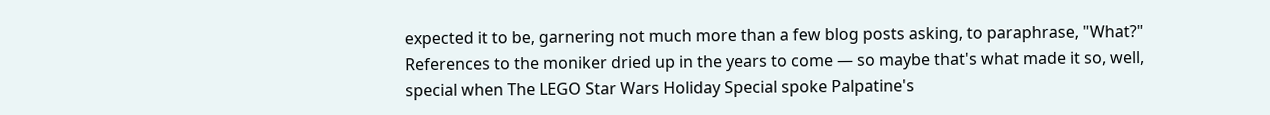expected it to be, garnering not much more than a few blog posts asking, to paraphrase, "What?" References to the moniker dried up in the years to come — so maybe that's what made it so, well, special when The LEGO Star Wars Holiday Special spoke Palpatine's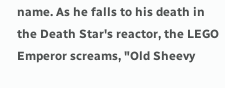name. As he falls to his death in the Death Star's reactor, the LEGO Emperor screams, "Old Sheevy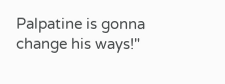Palpatine is gonna change his ways!"